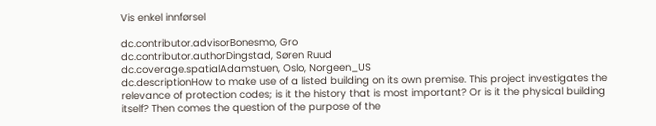Vis enkel innførsel

dc.contributor.advisorBonesmo, Gro
dc.contributor.authorDingstad, Søren Ruud
dc.coverage.spatialAdamstuen, Oslo, Norgeen_US
dc.descriptionHow to make use of a listed building on its own premise. This project investigates the relevance of protection codes; is it the history that is most important? Or is it the physical building itself? Then comes the question of the purpose of the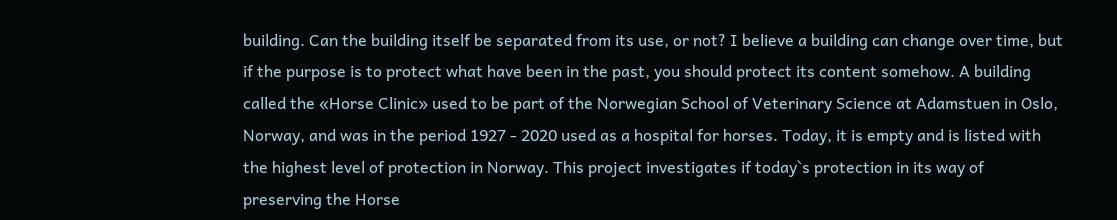building. Can the building itself be separated from its use, or not? I believe a building can change over time, but if the purpose is to protect what have been in the past, you should protect its content somehow. A building called the «Horse Clinic» used to be part of the Norwegian School of Veterinary Science at Adamstuen in Oslo, Norway, and was in the period 1927 - 2020 used as a hospital for horses. Today, it is empty and is listed with the highest level of protection in Norway. This project investigates if today`s protection in its way of preserving the Horse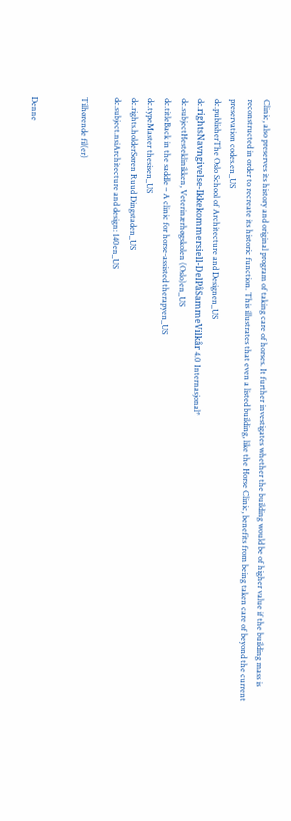Clinic, also preserves its history and original program of taking care of horses. It further investigates whether the building would be of higher value if the building mass is reconstructed in order to recreate its historic function. This illustrates that even a listed building, like the Horse Clinic, benefits from being taken care of beyond the current preservation codes.en_US
dc.publisherThe Oslo School of Architecture and Designen_US
dc.rightsNavngivelse-Ikkekommersiell-DelPåSammeVilkår 4.0 Internasjonal*
dc.subjectHesteklinikken, Veterinærhøgskolen (Oslo)en_US
dc.titleBack in the saddle – A clinic for horse-assisted therapyen_US
dc.typeMaster thesisen_US
dc.rights.holderSøren Ruud Dingstaden_US
dc.subject.nsiArchitecture and design: 140en_US

Tilhørende fil(er)


Denne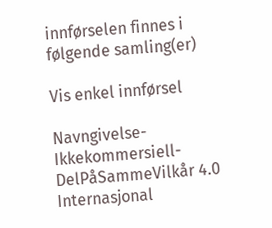innførselen finnes i følgende samling(er)

Vis enkel innførsel

Navngivelse-Ikkekommersiell-DelPåSammeVilkår 4.0 Internasjonal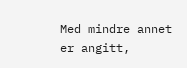Med mindre annet er angitt,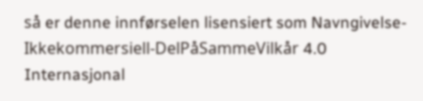så er denne innførselen lisensiert som Navngivelse-Ikkekommersiell-DelPåSammeVilkår 4.0 Internasjonal